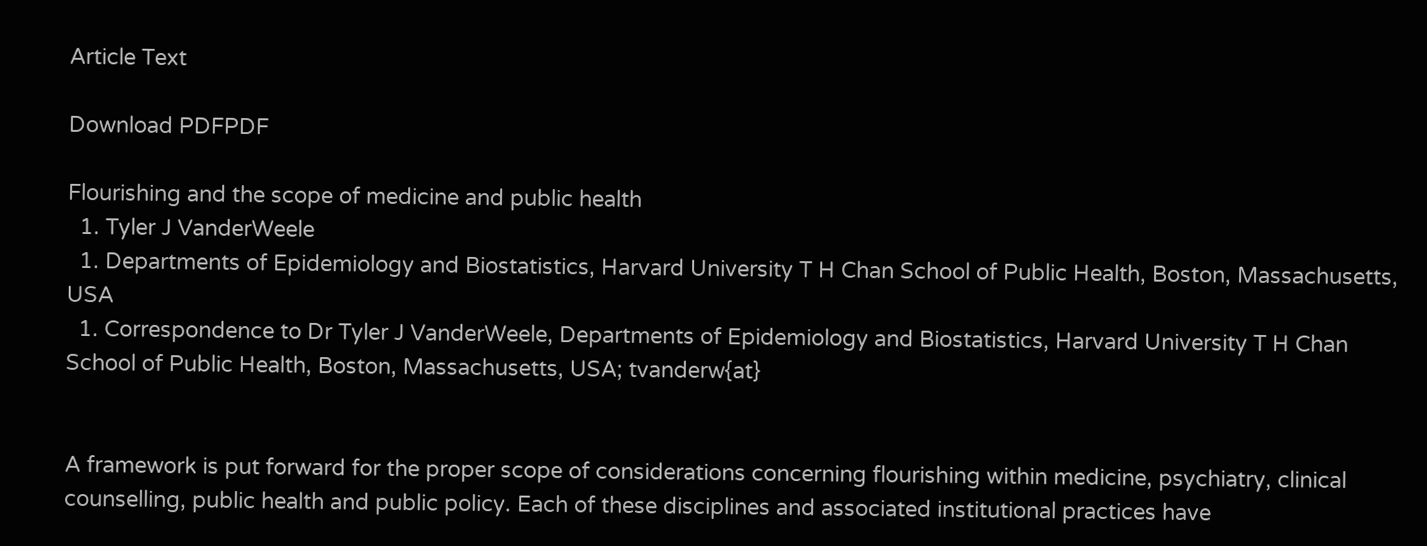Article Text

Download PDFPDF

Flourishing and the scope of medicine and public health
  1. Tyler J VanderWeele
  1. Departments of Epidemiology and Biostatistics, Harvard University T H Chan School of Public Health, Boston, Massachusetts, USA
  1. Correspondence to Dr Tyler J VanderWeele, Departments of Epidemiology and Biostatistics, Harvard University T H Chan School of Public Health, Boston, Massachusetts, USA; tvanderw{at}


A framework is put forward for the proper scope of considerations concerning flourishing within medicine, psychiatry, clinical counselling, public health and public policy. Each of these disciplines and associated institutional practices have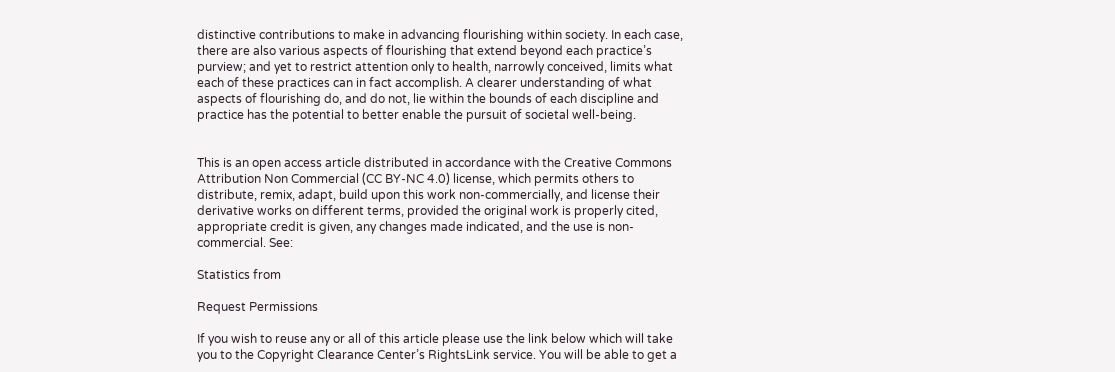distinctive contributions to make in advancing flourishing within society. In each case, there are also various aspects of flourishing that extend beyond each practice’s purview; and yet to restrict attention only to health, narrowly conceived, limits what each of these practices can in fact accomplish. A clearer understanding of what aspects of flourishing do, and do not, lie within the bounds of each discipline and practice has the potential to better enable the pursuit of societal well-being.


This is an open access article distributed in accordance with the Creative Commons Attribution Non Commercial (CC BY-NC 4.0) license, which permits others to distribute, remix, adapt, build upon this work non-commercially, and license their derivative works on different terms, provided the original work is properly cited, appropriate credit is given, any changes made indicated, and the use is non-commercial. See:

Statistics from

Request Permissions

If you wish to reuse any or all of this article please use the link below which will take you to the Copyright Clearance Center’s RightsLink service. You will be able to get a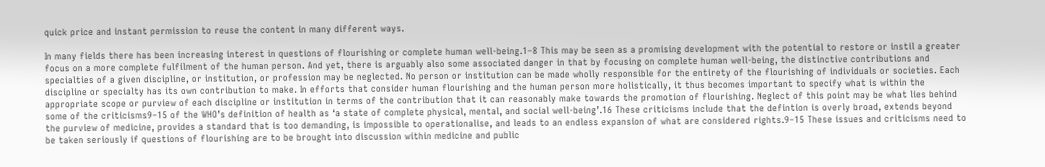quick price and instant permission to reuse the content in many different ways.

In many fields there has been increasing interest in questions of flourishing or complete human well-being.1–8 This may be seen as a promising development with the potential to restore or instil a greater focus on a more complete fulfilment of the human person. And yet, there is arguably also some associated danger in that by focusing on complete human well-being, the distinctive contributions and specialties of a given discipline, or institution, or profession may be neglected. No person or institution can be made wholly responsible for the entirety of the flourishing of individuals or societies. Each discipline or specialty has its own contribution to make. In efforts that consider human flourishing and the human person more holistically, it thus becomes important to specify what is within the appropriate scope or purview of each discipline or institution in terms of the contribution that it can reasonably make towards the promotion of flourishing. Neglect of this point may be what lies behind some of the criticisms9–15 of the WHO’s definition of health as ‘a state of complete physical, mental, and social well-being’.16 These criticisms include that the defintion is overly broad, extends beyond the purview of medicine, provides a standard that is too demanding, is impossible to operationalise, and leads to an endless expansion of what are considered rights.9–15 These issues and criticisms need to be taken seriously if questions of flourishing are to be brought into discussion within medicine and public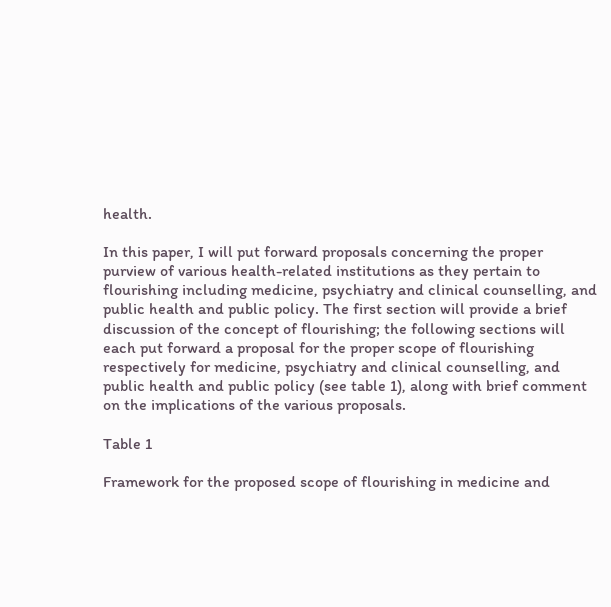health.

In this paper, I will put forward proposals concerning the proper purview of various health-related institutions as they pertain to flourishing including medicine, psychiatry and clinical counselling, and public health and public policy. The first section will provide a brief discussion of the concept of flourishing; the following sections will each put forward a proposal for the proper scope of flourishing respectively for medicine, psychiatry and clinical counselling, and public health and public policy (see table 1), along with brief comment on the implications of the various proposals.

Table 1

Framework for the proposed scope of flourishing in medicine and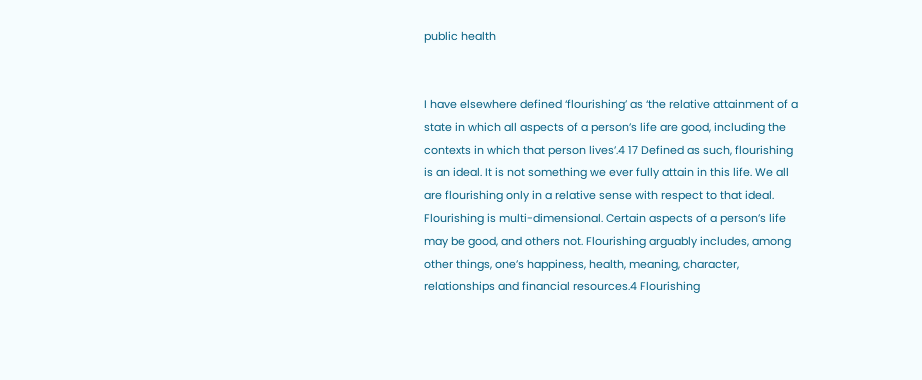public health


I have elsewhere defined ‘flourishing’ as ‘the relative attainment of a state in which all aspects of a person’s life are good, including the contexts in which that person lives’.4 17 Defined as such, flourishing is an ideal. It is not something we ever fully attain in this life. We all are flourishing only in a relative sense with respect to that ideal. Flourishing is multi-dimensional. Certain aspects of a person’s life may be good, and others not. Flourishing arguably includes, among other things, one’s happiness, health, meaning, character, relationships and financial resources.4 Flourishing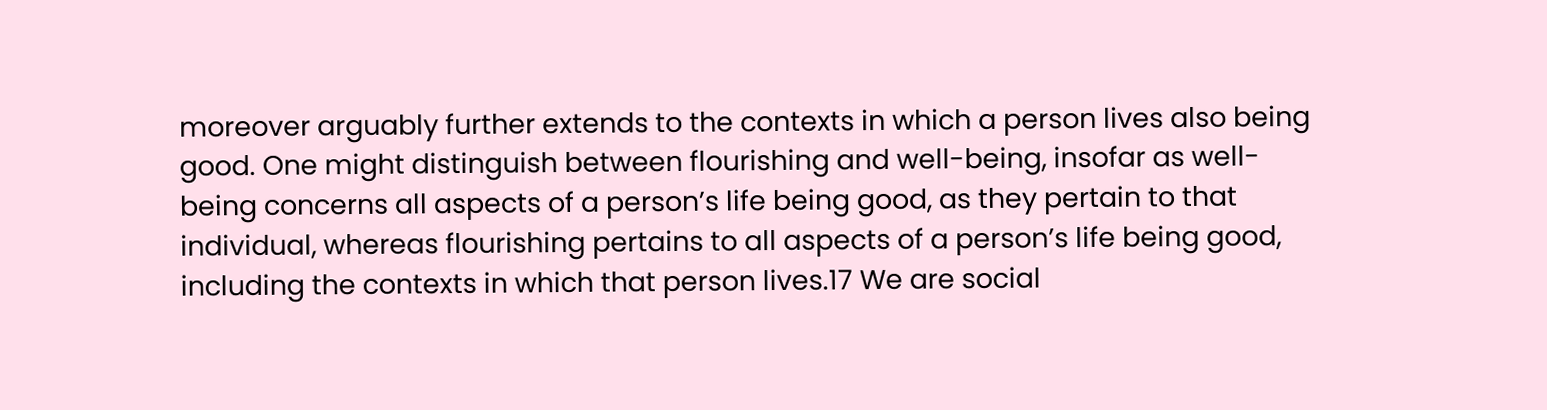moreover arguably further extends to the contexts in which a person lives also being good. One might distinguish between flourishing and well-being, insofar as well-being concerns all aspects of a person’s life being good, as they pertain to that individual, whereas flourishing pertains to all aspects of a person’s life being good, including the contexts in which that person lives.17 We are social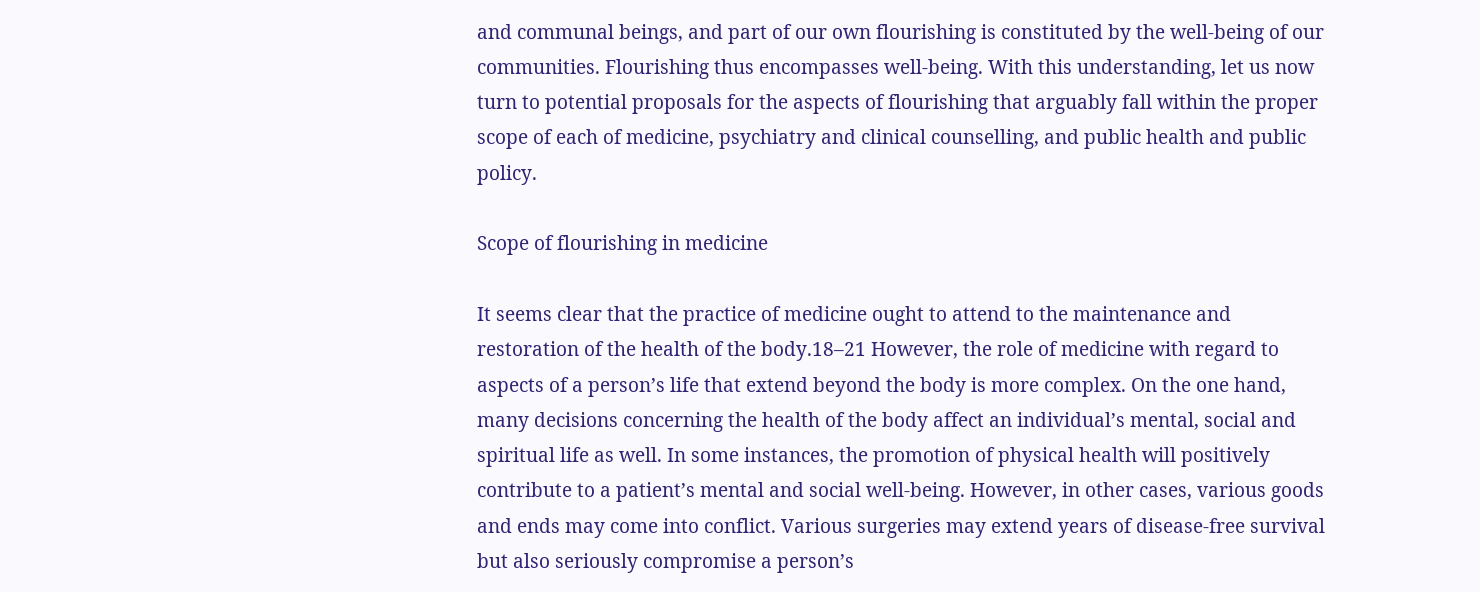and communal beings, and part of our own flourishing is constituted by the well-being of our communities. Flourishing thus encompasses well-being. With this understanding, let us now turn to potential proposals for the aspects of flourishing that arguably fall within the proper scope of each of medicine, psychiatry and clinical counselling, and public health and public policy.

Scope of flourishing in medicine

It seems clear that the practice of medicine ought to attend to the maintenance and restoration of the health of the body.18–21 However, the role of medicine with regard to aspects of a person’s life that extend beyond the body is more complex. On the one hand, many decisions concerning the health of the body affect an individual’s mental, social and spiritual life as well. In some instances, the promotion of physical health will positively contribute to a patient’s mental and social well-being. However, in other cases, various goods and ends may come into conflict. Various surgeries may extend years of disease-free survival but also seriously compromise a person’s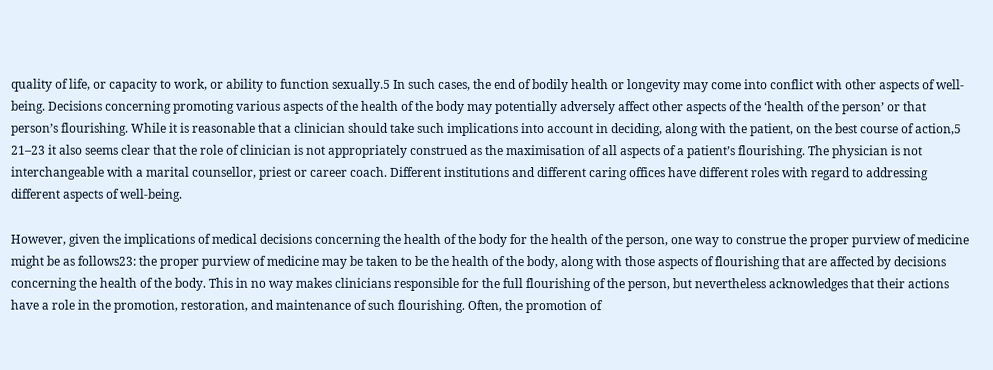quality of life, or capacity to work, or ability to function sexually.5 In such cases, the end of bodily health or longevity may come into conflict with other aspects of well-being. Decisions concerning promoting various aspects of the health of the body may potentially adversely affect other aspects of the ‘health of the person’ or that person’s flourishing. While it is reasonable that a clinician should take such implications into account in deciding, along with the patient, on the best course of action,5 21–23 it also seems clear that the role of clinician is not appropriately construed as the maximisation of all aspects of a patient’s flourishing. The physician is not interchangeable with a marital counsellor, priest or career coach. Different institutions and different caring offices have different roles with regard to addressing different aspects of well-being.

However, given the implications of medical decisions concerning the health of the body for the health of the person, one way to construe the proper purview of medicine might be as follows23: the proper purview of medicine may be taken to be the health of the body, along with those aspects of flourishing that are affected by decisions concerning the health of the body. This in no way makes clinicians responsible for the full flourishing of the person, but nevertheless acknowledges that their actions have a role in the promotion, restoration, and maintenance of such flourishing. Often, the promotion of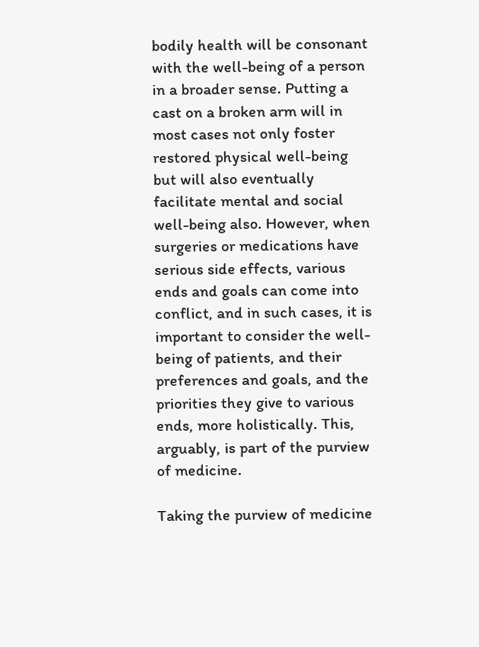bodily health will be consonant with the well-being of a person in a broader sense. Putting a cast on a broken arm will in most cases not only foster restored physical well-being but will also eventually facilitate mental and social well-being also. However, when surgeries or medications have serious side effects, various ends and goals can come into conflict, and in such cases, it is important to consider the well-being of patients, and their preferences and goals, and the priorities they give to various ends, more holistically. This, arguably, is part of the purview of medicine.

Taking the purview of medicine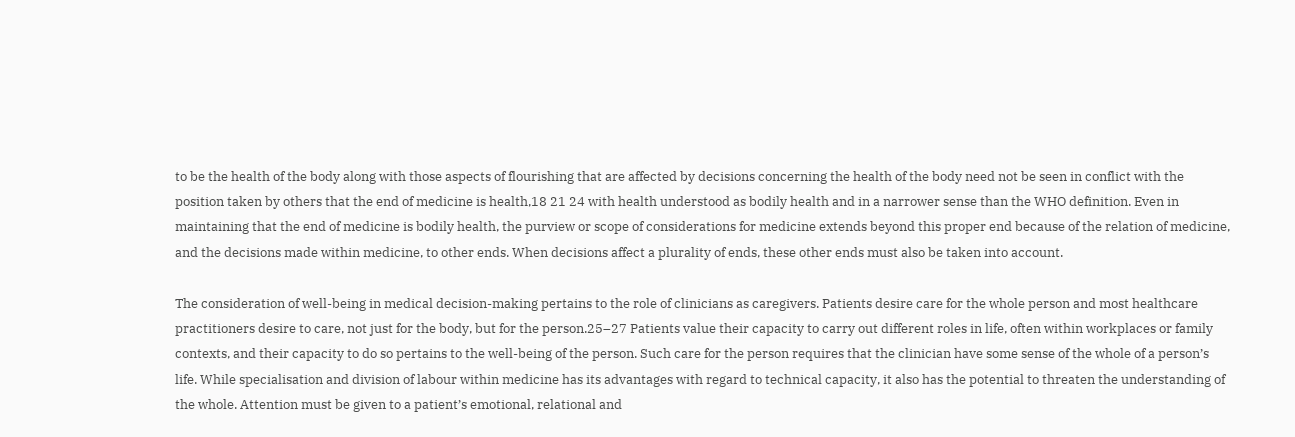to be the health of the body along with those aspects of flourishing that are affected by decisions concerning the health of the body need not be seen in conflict with the position taken by others that the end of medicine is health,18 21 24 with health understood as bodily health and in a narrower sense than the WHO definition. Even in maintaining that the end of medicine is bodily health, the purview or scope of considerations for medicine extends beyond this proper end because of the relation of medicine, and the decisions made within medicine, to other ends. When decisions affect a plurality of ends, these other ends must also be taken into account.

The consideration of well-being in medical decision-making pertains to the role of clinicians as caregivers. Patients desire care for the whole person and most healthcare practitioners desire to care, not just for the body, but for the person.25–27 Patients value their capacity to carry out different roles in life, often within workplaces or family contexts, and their capacity to do so pertains to the well-being of the person. Such care for the person requires that the clinician have some sense of the whole of a person’s life. While specialisation and division of labour within medicine has its advantages with regard to technical capacity, it also has the potential to threaten the understanding of the whole. Attention must be given to a patient’s emotional, relational and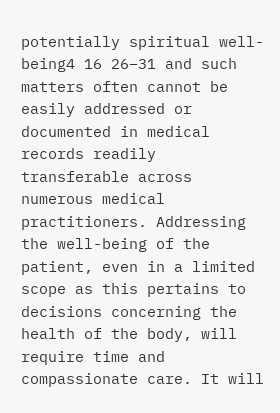potentially spiritual well-being4 16 26–31 and such matters often cannot be easily addressed or documented in medical records readily transferable across numerous medical practitioners. Addressing the well-being of the patient, even in a limited scope as this pertains to decisions concerning the health of the body, will require time and compassionate care. It will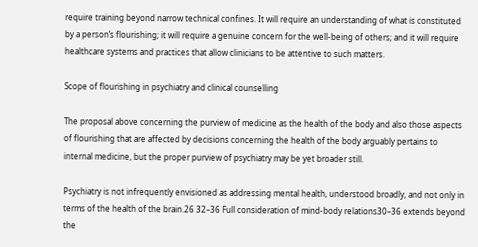require training beyond narrow technical confines. It will require an understanding of what is constituted by a person’s flourishing; it will require a genuine concern for the well-being of others; and it will require healthcare systems and practices that allow clinicians to be attentive to such matters.

Scope of flourishing in psychiatry and clinical counselling

The proposal above concerning the purview of medicine as the health of the body and also those aspects of flourishing that are affected by decisions concerning the health of the body arguably pertains to internal medicine, but the proper purview of psychiatry may be yet broader still.

Psychiatry is not infrequently envisioned as addressing mental health, understood broadly, and not only in terms of the health of the brain.26 32–36 Full consideration of mind-body relations30–36 extends beyond the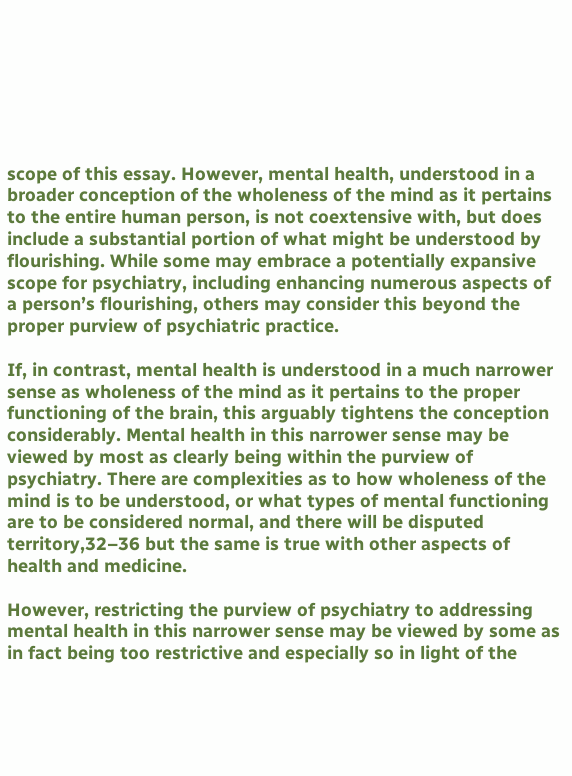scope of this essay. However, mental health, understood in a broader conception of the wholeness of the mind as it pertains to the entire human person, is not coextensive with, but does include a substantial portion of what might be understood by flourishing. While some may embrace a potentially expansive scope for psychiatry, including enhancing numerous aspects of a person’s flourishing, others may consider this beyond the proper purview of psychiatric practice.

If, in contrast, mental health is understood in a much narrower sense as wholeness of the mind as it pertains to the proper functioning of the brain, this arguably tightens the conception considerably. Mental health in this narrower sense may be viewed by most as clearly being within the purview of psychiatry. There are complexities as to how wholeness of the mind is to be understood, or what types of mental functioning are to be considered normal, and there will be disputed territory,32–36 but the same is true with other aspects of health and medicine.

However, restricting the purview of psychiatry to addressing mental health in this narrower sense may be viewed by some as in fact being too restrictive and especially so in light of the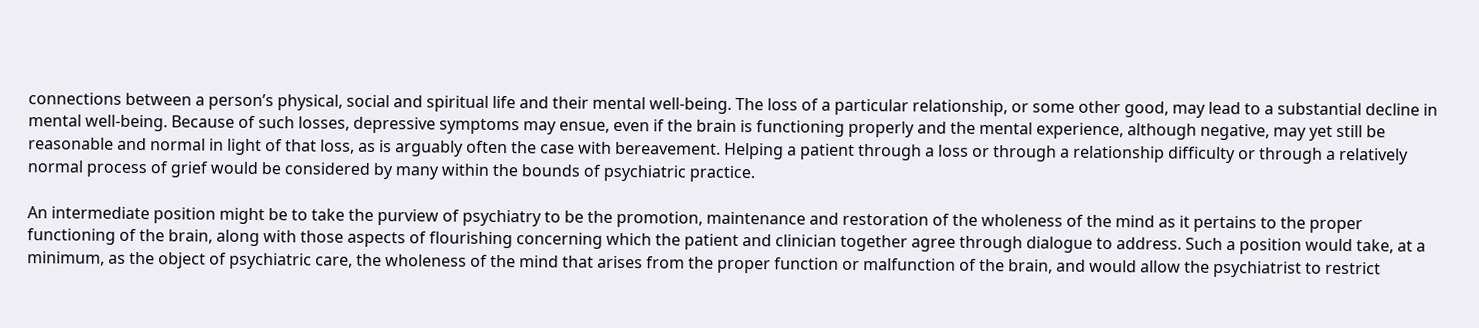connections between a person’s physical, social and spiritual life and their mental well-being. The loss of a particular relationship, or some other good, may lead to a substantial decline in mental well-being. Because of such losses, depressive symptoms may ensue, even if the brain is functioning properly and the mental experience, although negative, may yet still be reasonable and normal in light of that loss, as is arguably often the case with bereavement. Helping a patient through a loss or through a relationship difficulty or through a relatively normal process of grief would be considered by many within the bounds of psychiatric practice.

An intermediate position might be to take the purview of psychiatry to be the promotion, maintenance and restoration of the wholeness of the mind as it pertains to the proper functioning of the brain, along with those aspects of flourishing concerning which the patient and clinician together agree through dialogue to address. Such a position would take, at a minimum, as the object of psychiatric care, the wholeness of the mind that arises from the proper function or malfunction of the brain, and would allow the psychiatrist to restrict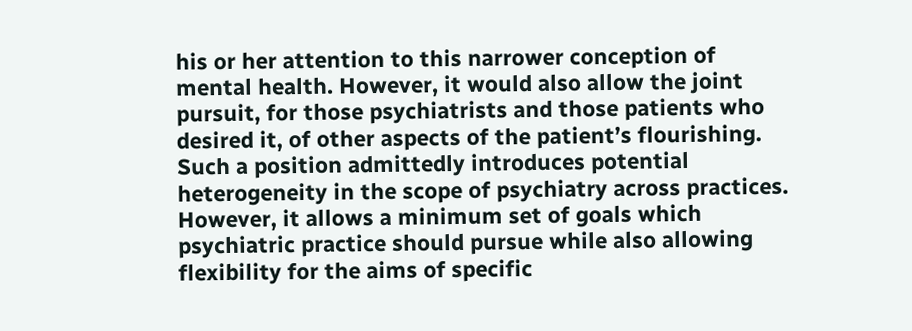his or her attention to this narrower conception of mental health. However, it would also allow the joint pursuit, for those psychiatrists and those patients who desired it, of other aspects of the patient’s flourishing. Such a position admittedly introduces potential heterogeneity in the scope of psychiatry across practices. However, it allows a minimum set of goals which psychiatric practice should pursue while also allowing flexibility for the aims of specific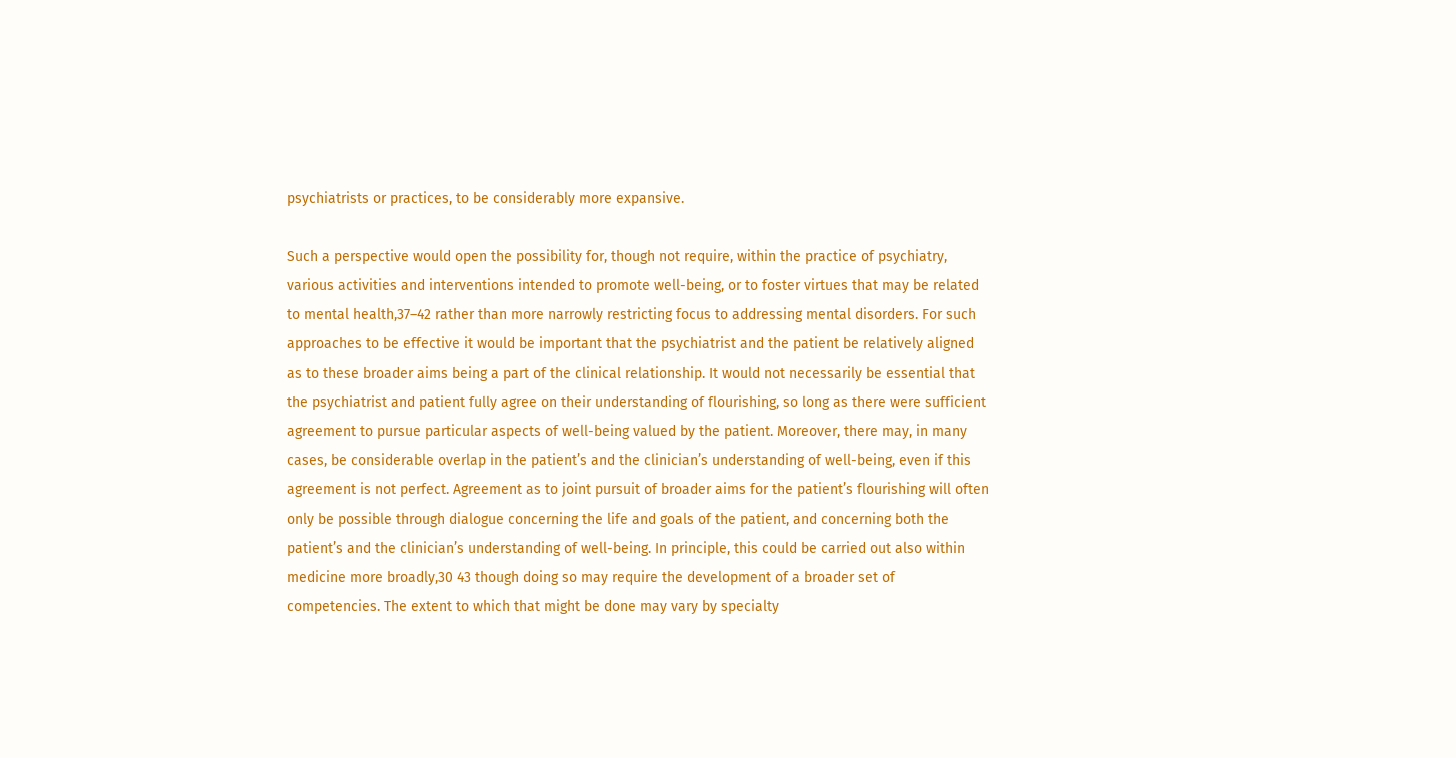psychiatrists or practices, to be considerably more expansive.

Such a perspective would open the possibility for, though not require, within the practice of psychiatry, various activities and interventions intended to promote well-being, or to foster virtues that may be related to mental health,37–42 rather than more narrowly restricting focus to addressing mental disorders. For such approaches to be effective it would be important that the psychiatrist and the patient be relatively aligned as to these broader aims being a part of the clinical relationship. It would not necessarily be essential that the psychiatrist and patient fully agree on their understanding of flourishing, so long as there were sufficient agreement to pursue particular aspects of well-being valued by the patient. Moreover, there may, in many cases, be considerable overlap in the patient’s and the clinician’s understanding of well-being, even if this agreement is not perfect. Agreement as to joint pursuit of broader aims for the patient’s flourishing will often only be possible through dialogue concerning the life and goals of the patient, and concerning both the patient’s and the clinician’s understanding of well-being. In principle, this could be carried out also within medicine more broadly,30 43 though doing so may require the development of a broader set of competencies. The extent to which that might be done may vary by specialty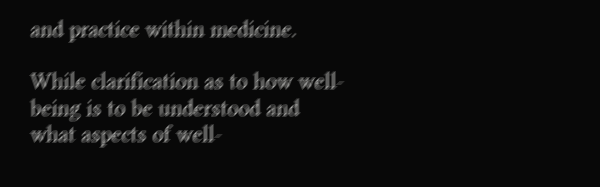and practice within medicine.

While clarification as to how well-being is to be understood and what aspects of well-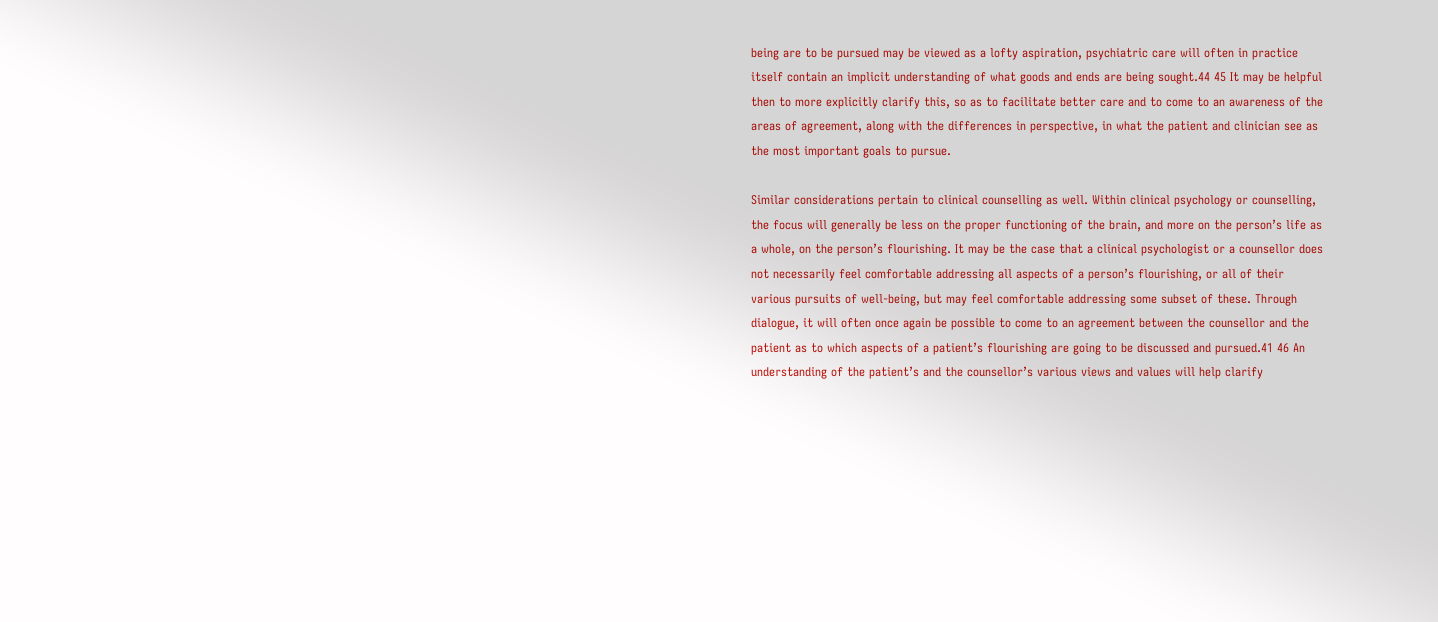being are to be pursued may be viewed as a lofty aspiration, psychiatric care will often in practice itself contain an implicit understanding of what goods and ends are being sought.44 45 It may be helpful then to more explicitly clarify this, so as to facilitate better care and to come to an awareness of the areas of agreement, along with the differences in perspective, in what the patient and clinician see as the most important goals to pursue.

Similar considerations pertain to clinical counselling as well. Within clinical psychology or counselling, the focus will generally be less on the proper functioning of the brain, and more on the person’s life as a whole, on the person’s flourishing. It may be the case that a clinical psychologist or a counsellor does not necessarily feel comfortable addressing all aspects of a person’s flourishing, or all of their various pursuits of well-being, but may feel comfortable addressing some subset of these. Through dialogue, it will often once again be possible to come to an agreement between the counsellor and the patient as to which aspects of a patient’s flourishing are going to be discussed and pursued.41 46 An understanding of the patient’s and the counsellor’s various views and values will help clarify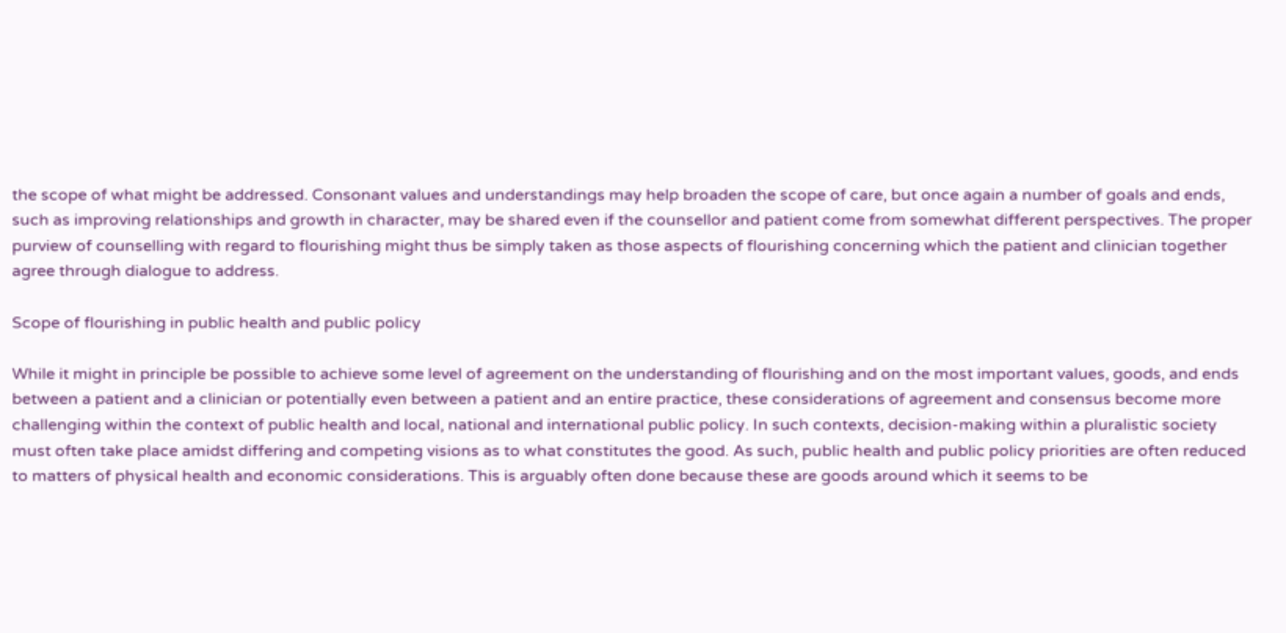the scope of what might be addressed. Consonant values and understandings may help broaden the scope of care, but once again a number of goals and ends, such as improving relationships and growth in character, may be shared even if the counsellor and patient come from somewhat different perspectives. The proper purview of counselling with regard to flourishing might thus be simply taken as those aspects of flourishing concerning which the patient and clinician together agree through dialogue to address.

Scope of flourishing in public health and public policy

While it might in principle be possible to achieve some level of agreement on the understanding of flourishing and on the most important values, goods, and ends between a patient and a clinician or potentially even between a patient and an entire practice, these considerations of agreement and consensus become more challenging within the context of public health and local, national and international public policy. In such contexts, decision-making within a pluralistic society must often take place amidst differing and competing visions as to what constitutes the good. As such, public health and public policy priorities are often reduced to matters of physical health and economic considerations. This is arguably often done because these are goods around which it seems to be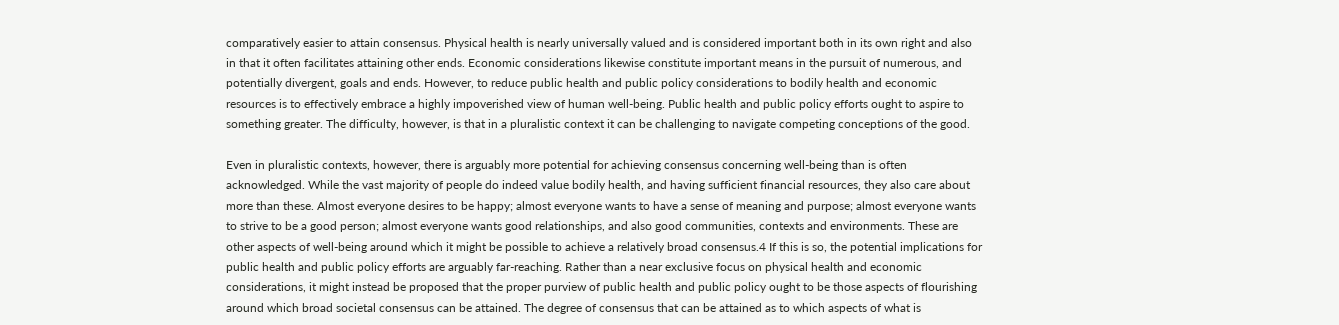comparatively easier to attain consensus. Physical health is nearly universally valued and is considered important both in its own right and also in that it often facilitates attaining other ends. Economic considerations likewise constitute important means in the pursuit of numerous, and potentially divergent, goals and ends. However, to reduce public health and public policy considerations to bodily health and economic resources is to effectively embrace a highly impoverished view of human well-being. Public health and public policy efforts ought to aspire to something greater. The difficulty, however, is that in a pluralistic context it can be challenging to navigate competing conceptions of the good.

Even in pluralistic contexts, however, there is arguably more potential for achieving consensus concerning well-being than is often acknowledged. While the vast majority of people do indeed value bodily health, and having sufficient financial resources, they also care about more than these. Almost everyone desires to be happy; almost everyone wants to have a sense of meaning and purpose; almost everyone wants to strive to be a good person; almost everyone wants good relationships, and also good communities, contexts and environments. These are other aspects of well-being around which it might be possible to achieve a relatively broad consensus.4 If this is so, the potential implications for public health and public policy efforts are arguably far-reaching. Rather than a near exclusive focus on physical health and economic considerations, it might instead be proposed that the proper purview of public health and public policy ought to be those aspects of flourishing around which broad societal consensus can be attained. The degree of consensus that can be attained as to which aspects of what is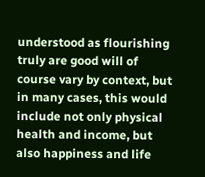understood as flourishing truly are good will of course vary by context, but in many cases, this would include not only physical health and income, but also happiness and life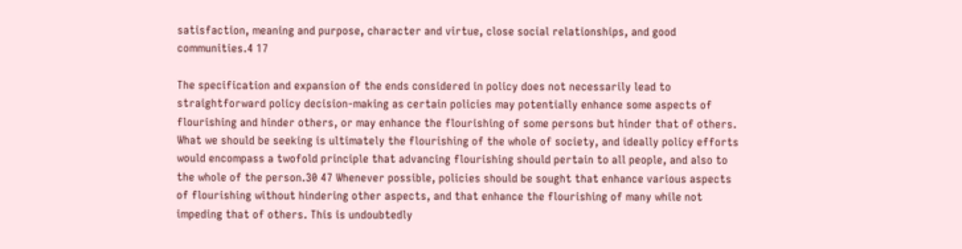satisfaction, meaning and purpose, character and virtue, close social relationships, and good communities.4 17

The specification and expansion of the ends considered in policy does not necessarily lead to straightforward policy decision-making as certain policies may potentially enhance some aspects of flourishing and hinder others, or may enhance the flourishing of some persons but hinder that of others. What we should be seeking is ultimately the flourishing of the whole of society, and ideally policy efforts would encompass a twofold principle that advancing flourishing should pertain to all people, and also to the whole of the person.30 47 Whenever possible, policies should be sought that enhance various aspects of flourishing without hindering other aspects, and that enhance the flourishing of many while not impeding that of others. This is undoubtedly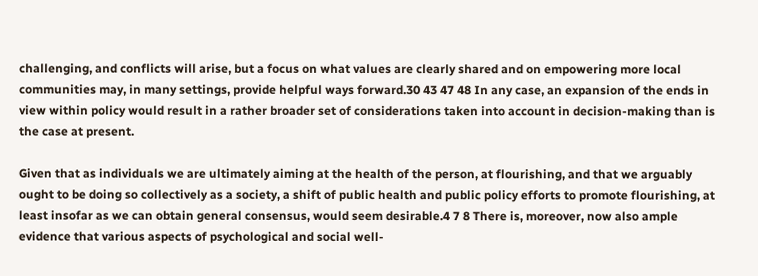challenging, and conflicts will arise, but a focus on what values are clearly shared and on empowering more local communities may, in many settings, provide helpful ways forward.30 43 47 48 In any case, an expansion of the ends in view within policy would result in a rather broader set of considerations taken into account in decision-making than is the case at present.

Given that as individuals we are ultimately aiming at the health of the person, at flourishing, and that we arguably ought to be doing so collectively as a society, a shift of public health and public policy efforts to promote flourishing, at least insofar as we can obtain general consensus, would seem desirable.4 7 8 There is, moreover, now also ample evidence that various aspects of psychological and social well-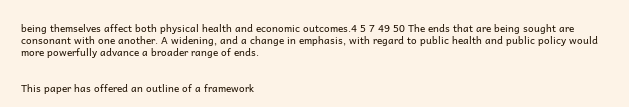being themselves affect both physical health and economic outcomes.4 5 7 49 50 The ends that are being sought are consonant with one another. A widening, and a change in emphasis, with regard to public health and public policy would more powerfully advance a broader range of ends.


This paper has offered an outline of a framework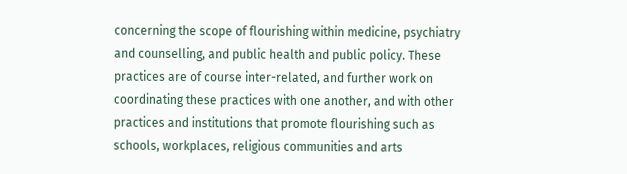concerning the scope of flourishing within medicine, psychiatry and counselling, and public health and public policy. These practices are of course inter-related, and further work on coordinating these practices with one another, and with other practices and institutions that promote flourishing such as schools, workplaces, religious communities and arts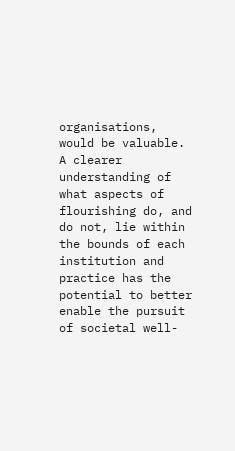organisations, would be valuable. A clearer understanding of what aspects of flourishing do, and do not, lie within the bounds of each institution and practice has the potential to better enable the pursuit of societal well-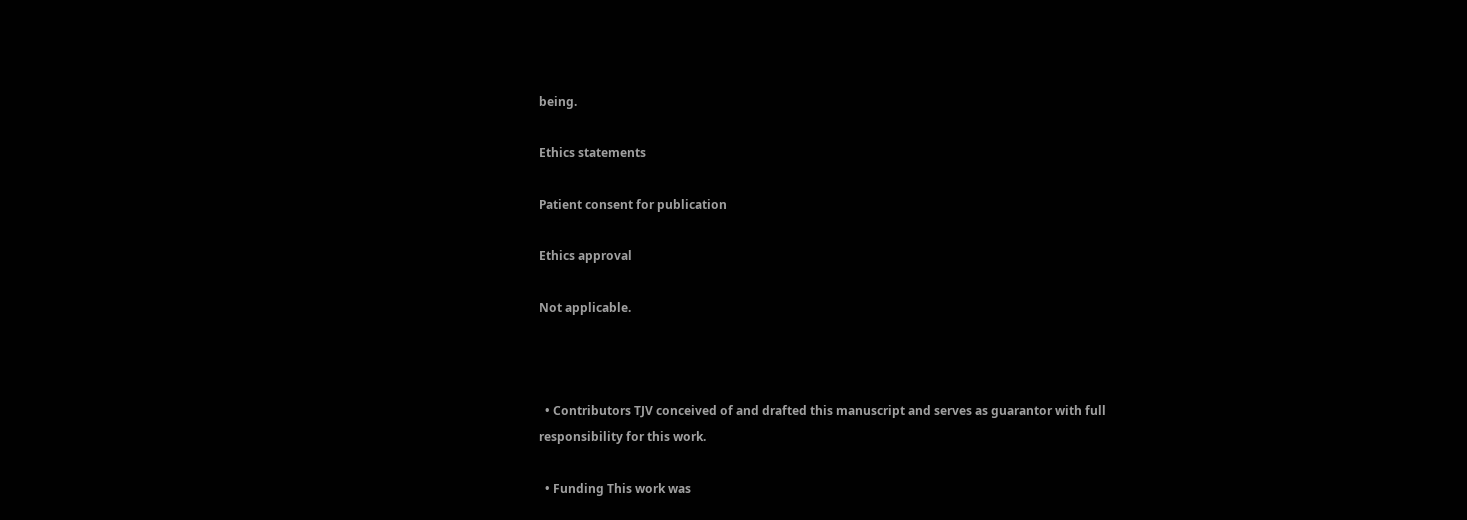being.

Ethics statements

Patient consent for publication

Ethics approval

Not applicable.



  • Contributors TJV conceived of and drafted this manuscript and serves as guarantor with full responsibility for this work.

  • Funding This work was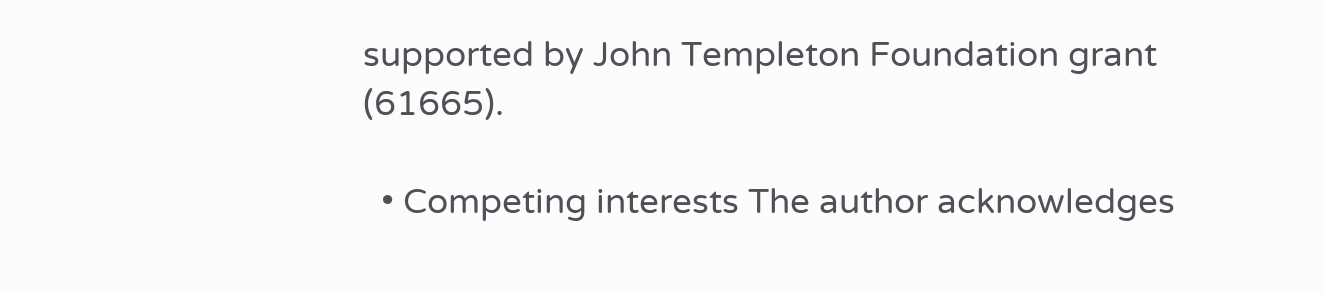supported by John Templeton Foundation grant (61665).

  • Competing interests The author acknowledges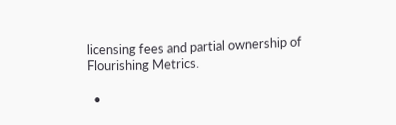licensing fees and partial ownership of Flourishing Metrics.

  •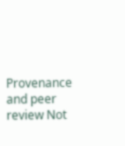Provenance and peer review Not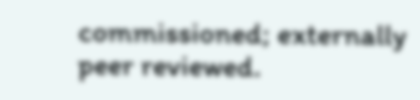commissioned; externally peer reviewed.